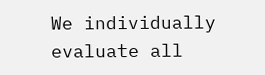We individually evaluate all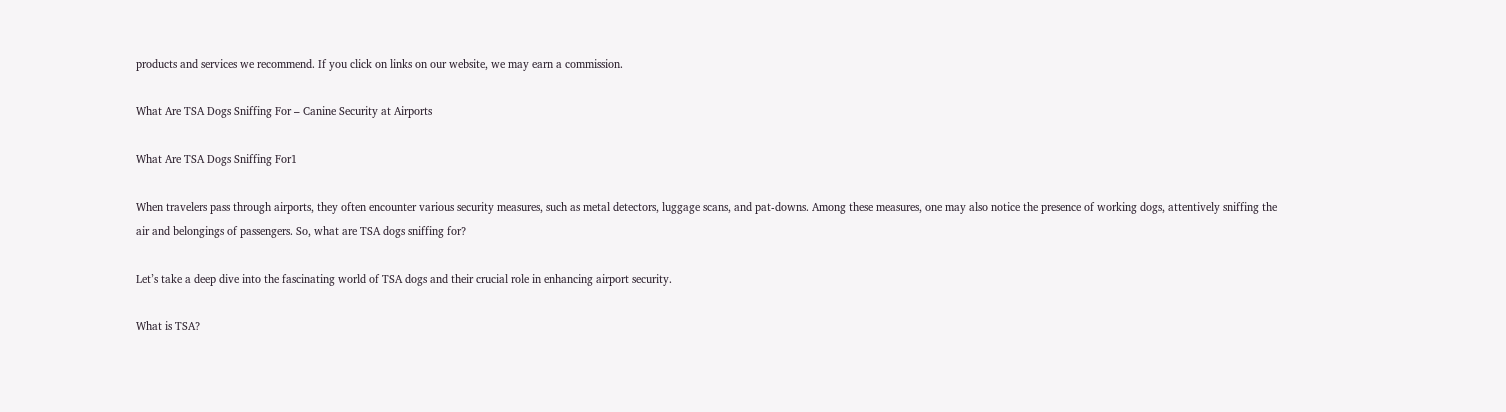products and services we recommend. If you click on links on our website, we may earn a commission.

What Are TSA Dogs Sniffing For – Canine Security at Airports

What Are TSA Dogs Sniffing For1

When travelers pass through airports, they often encounter various security measures, such as metal detectors, luggage scans, and pat-downs. Among these measures, one may also notice the presence of working dogs, attentively sniffing the air and belongings of passengers. So, what are TSA dogs sniffing for?

Let’s take a deep dive into the fascinating world of TSA dogs and their crucial role in enhancing airport security.

What is TSA?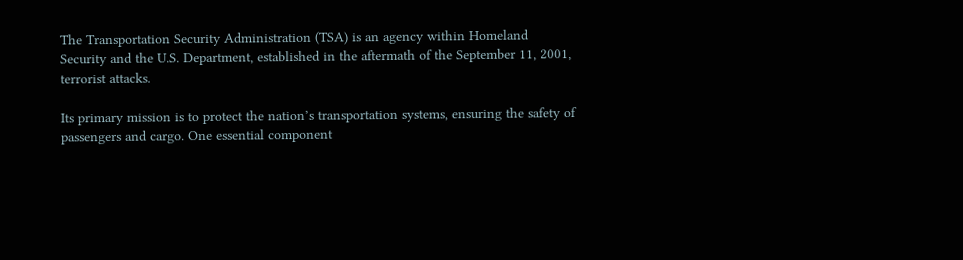The Transportation Security Administration (TSA) is an agency within Homeland Security and the U.S. Department, established in the aftermath of the September 11, 2001, terrorist attacks.

Its primary mission is to protect the nation’s transportation systems, ensuring the safety of passengers and cargo. One essential component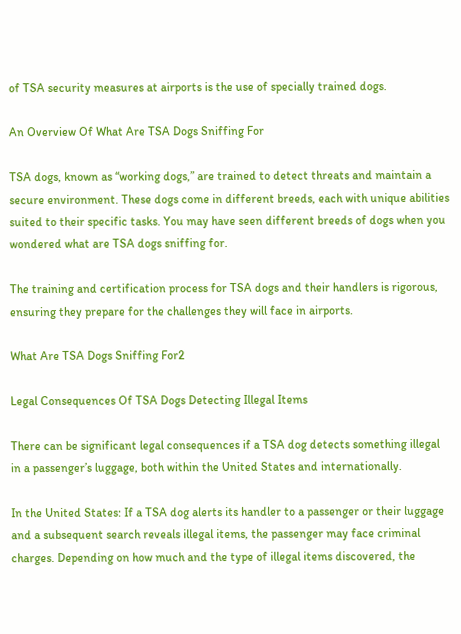of TSA security measures at airports is the use of specially trained dogs.

An Overview Of What Are TSA Dogs Sniffing For

TSA dogs, known as “working dogs,” are trained to detect threats and maintain a secure environment. These dogs come in different breeds, each with unique abilities suited to their specific tasks. You may have seen different breeds of dogs when you wondered what are TSA dogs sniffing for.

The training and certification process for TSA dogs and their handlers is rigorous, ensuring they prepare for the challenges they will face in airports.

What Are TSA Dogs Sniffing For2

Legal Consequences Of TSA Dogs Detecting Illegal Items

There can be significant legal consequences if a TSA dog detects something illegal in a passenger’s luggage, both within the United States and internationally.

In the United States: If a TSA dog alerts its handler to a passenger or their luggage and a subsequent search reveals illegal items, the passenger may face criminal charges. Depending on how much and the type of illegal items discovered, the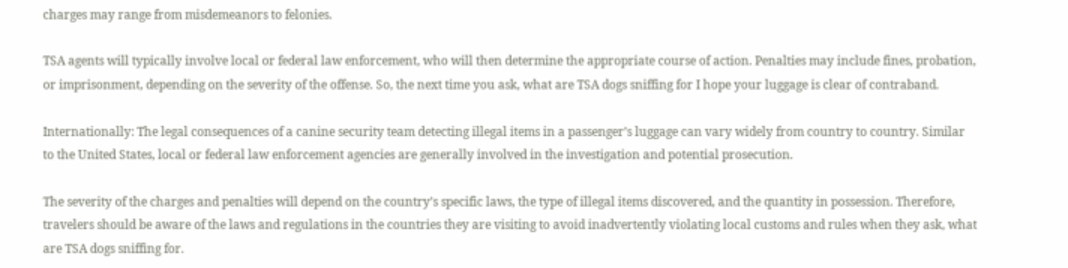charges may range from misdemeanors to felonies.

TSA agents will typically involve local or federal law enforcement, who will then determine the appropriate course of action. Penalties may include fines, probation, or imprisonment, depending on the severity of the offense. So, the next time you ask, what are TSA dogs sniffing for I hope your luggage is clear of contraband.

Internationally: The legal consequences of a canine security team detecting illegal items in a passenger’s luggage can vary widely from country to country. Similar to the United States, local or federal law enforcement agencies are generally involved in the investigation and potential prosecution.

The severity of the charges and penalties will depend on the country’s specific laws, the type of illegal items discovered, and the quantity in possession. Therefore, travelers should be aware of the laws and regulations in the countries they are visiting to avoid inadvertently violating local customs and rules when they ask, what are TSA dogs sniffing for.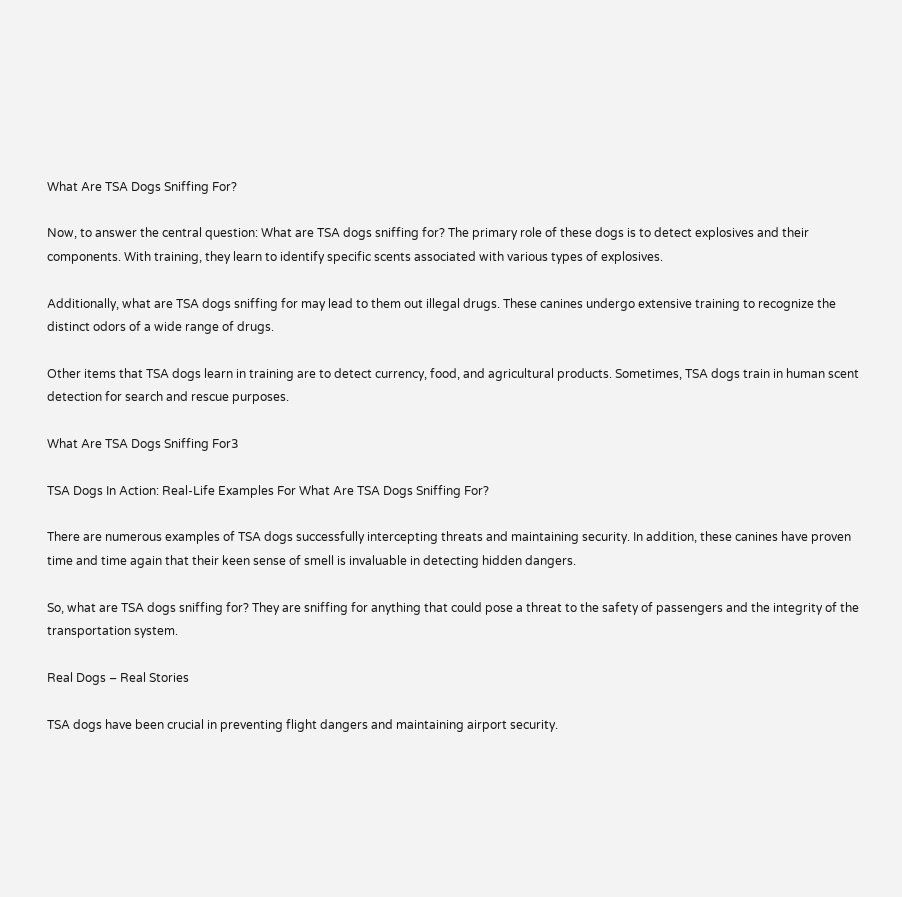What Are TSA Dogs Sniffing For?

Now, to answer the central question: What are TSA dogs sniffing for? The primary role of these dogs is to detect explosives and their components. With training, they learn to identify specific scents associated with various types of explosives.

Additionally, what are TSA dogs sniffing for may lead to them out illegal drugs. These canines undergo extensive training to recognize the distinct odors of a wide range of drugs.

Other items that TSA dogs learn in training are to detect currency, food, and agricultural products. Sometimes, TSA dogs train in human scent detection for search and rescue purposes.

What Are TSA Dogs Sniffing For3

TSA Dogs In Action: Real-Life Examples For What Are TSA Dogs Sniffing For?

There are numerous examples of TSA dogs successfully intercepting threats and maintaining security. In addition, these canines have proven time and time again that their keen sense of smell is invaluable in detecting hidden dangers.

So, what are TSA dogs sniffing for? They are sniffing for anything that could pose a threat to the safety of passengers and the integrity of the transportation system.

Real Dogs – Real Stories

TSA dogs have been crucial in preventing flight dangers and maintaining airport security.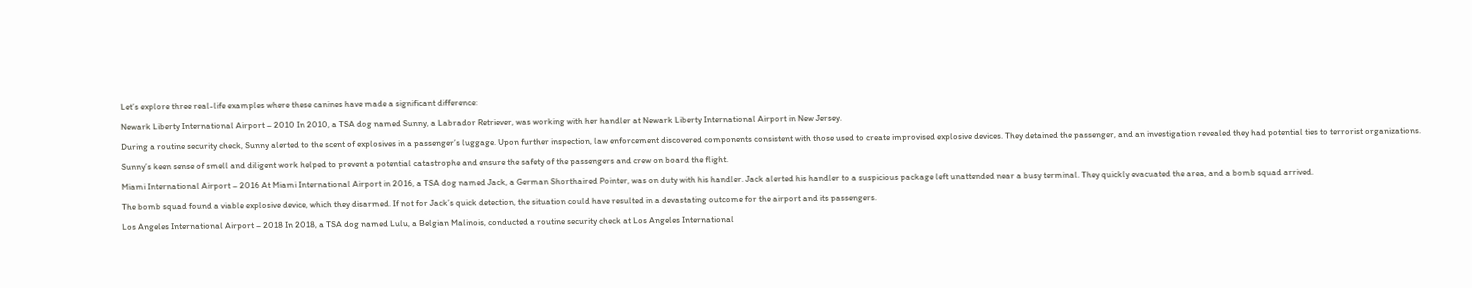Let’s explore three real-life examples where these canines have made a significant difference:

Newark Liberty International Airport – 2010 In 2010, a TSA dog named Sunny, a Labrador Retriever, was working with her handler at Newark Liberty International Airport in New Jersey.

During a routine security check, Sunny alerted to the scent of explosives in a passenger’s luggage. Upon further inspection, law enforcement discovered components consistent with those used to create improvised explosive devices. They detained the passenger, and an investigation revealed they had potential ties to terrorist organizations.

Sunny’s keen sense of smell and diligent work helped to prevent a potential catastrophe and ensure the safety of the passengers and crew on board the flight.

Miami International Airport – 2016 At Miami International Airport in 2016, a TSA dog named Jack, a German Shorthaired Pointer, was on duty with his handler. Jack alerted his handler to a suspicious package left unattended near a busy terminal. They quickly evacuated the area, and a bomb squad arrived.

The bomb squad found a viable explosive device, which they disarmed. If not for Jack’s quick detection, the situation could have resulted in a devastating outcome for the airport and its passengers.

Los Angeles International Airport – 2018 In 2018, a TSA dog named Lulu, a Belgian Malinois, conducted a routine security check at Los Angeles International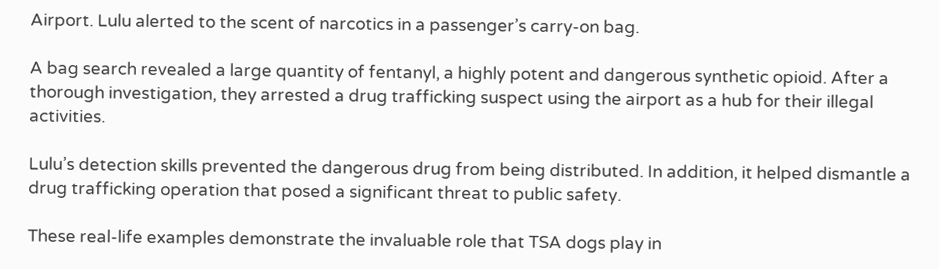Airport. Lulu alerted to the scent of narcotics in a passenger’s carry-on bag.

A bag search revealed a large quantity of fentanyl, a highly potent and dangerous synthetic opioid. After a thorough investigation, they arrested a drug trafficking suspect using the airport as a hub for their illegal activities.

Lulu’s detection skills prevented the dangerous drug from being distributed. In addition, it helped dismantle a drug trafficking operation that posed a significant threat to public safety.

These real-life examples demonstrate the invaluable role that TSA dogs play in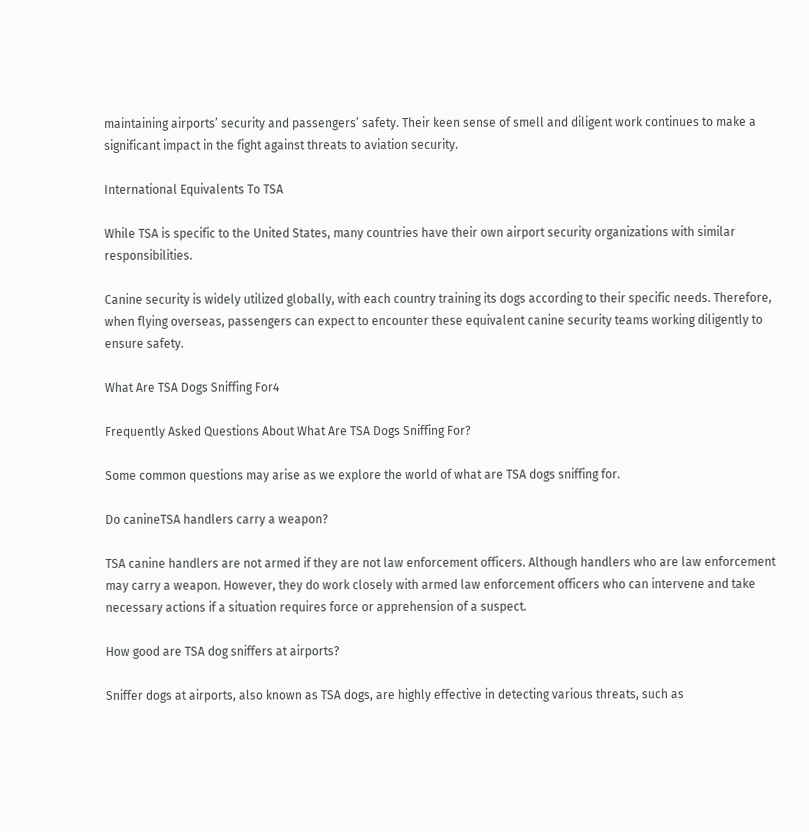maintaining airports’ security and passengers’ safety. Their keen sense of smell and diligent work continues to make a significant impact in the fight against threats to aviation security.

International Equivalents To TSA

While TSA is specific to the United States, many countries have their own airport security organizations with similar responsibilities.

Canine security is widely utilized globally, with each country training its dogs according to their specific needs. Therefore, when flying overseas, passengers can expect to encounter these equivalent canine security teams working diligently to ensure safety.

What Are TSA Dogs Sniffing For4

Frequently Asked Questions About What Are TSA Dogs Sniffing For?

Some common questions may arise as we explore the world of what are TSA dogs sniffing for.

Do canineTSA handlers carry a weapon?

TSA canine handlers are not armed if they are not law enforcement officers. Although handlers who are law enforcement may carry a weapon. However, they do work closely with armed law enforcement officers who can intervene and take necessary actions if a situation requires force or apprehension of a suspect.

How good are TSA dog sniffers at airports?

Sniffer dogs at airports, also known as TSA dogs, are highly effective in detecting various threats, such as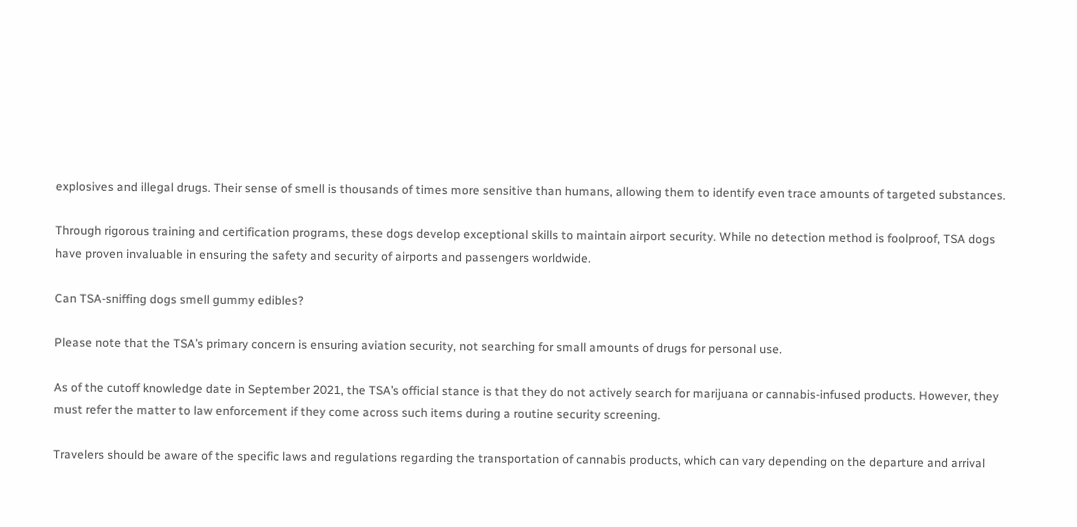explosives and illegal drugs. Their sense of smell is thousands of times more sensitive than humans, allowing them to identify even trace amounts of targeted substances.

Through rigorous training and certification programs, these dogs develop exceptional skills to maintain airport security. While no detection method is foolproof, TSA dogs have proven invaluable in ensuring the safety and security of airports and passengers worldwide.

Can TSA-sniffing dogs smell gummy edibles?

Please note that the TSA’s primary concern is ensuring aviation security, not searching for small amounts of drugs for personal use.

As of the cutoff knowledge date in September 2021, the TSA’s official stance is that they do not actively search for marijuana or cannabis-infused products. However, they must refer the matter to law enforcement if they come across such items during a routine security screening.

Travelers should be aware of the specific laws and regulations regarding the transportation of cannabis products, which can vary depending on the departure and arrival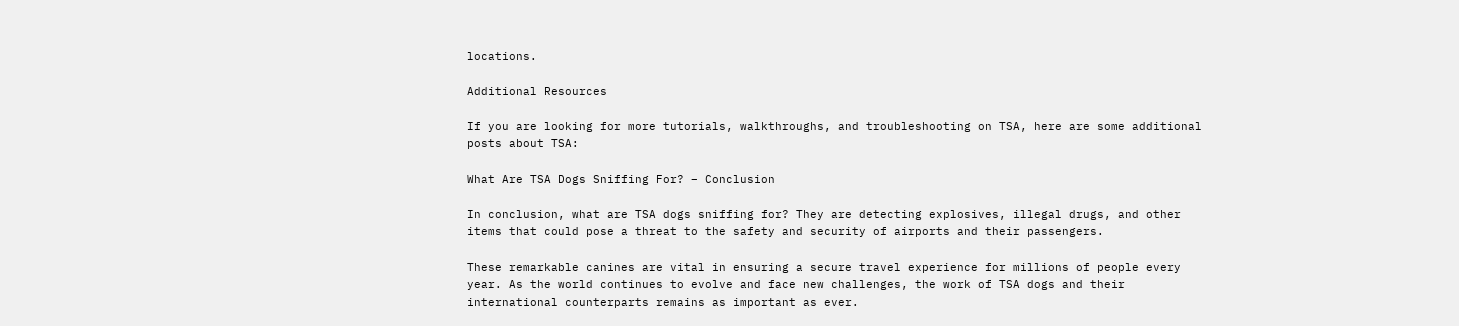locations.

Additional Resources

If you are looking for more tutorials, walkthroughs, and troubleshooting on TSA, here are some additional posts about TSA:

What Are TSA Dogs Sniffing For? – Conclusion

In conclusion, what are TSA dogs sniffing for? They are detecting explosives, illegal drugs, and other items that could pose a threat to the safety and security of airports and their passengers.

These remarkable canines are vital in ensuring a secure travel experience for millions of people every year. As the world continues to evolve and face new challenges, the work of TSA dogs and their international counterparts remains as important as ever.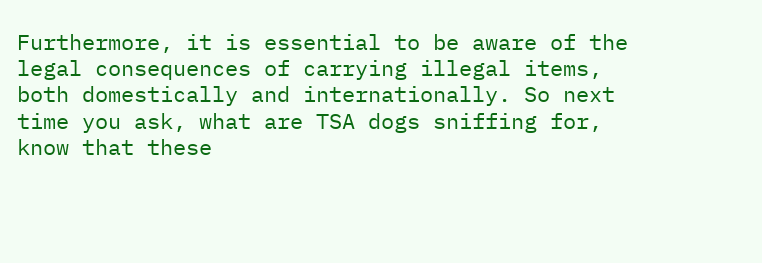Furthermore, it is essential to be aware of the legal consequences of carrying illegal items, both domestically and internationally. So next time you ask, what are TSA dogs sniffing for, know that these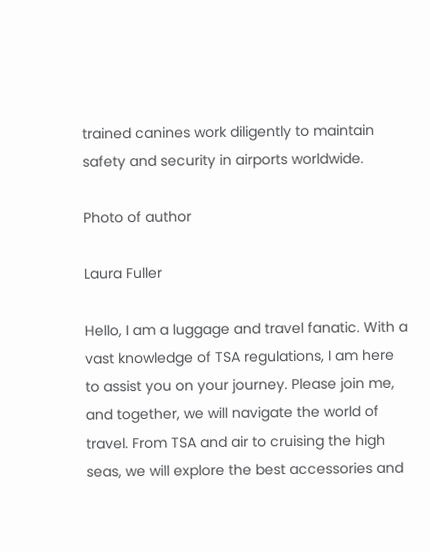trained canines work diligently to maintain safety and security in airports worldwide.

Photo of author

Laura Fuller

Hello, I am a luggage and travel fanatic. With a vast knowledge of TSA regulations, I am here to assist you on your journey. Please join me, and together, we will navigate the world of travel. From TSA and air to cruising the high seas, we will explore the best accessories and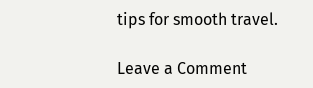tips for smooth travel.

Leave a Comment